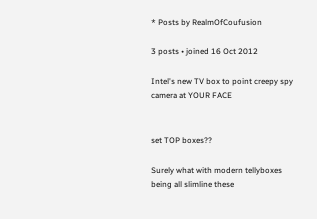* Posts by RealmOfCoufusion

3 posts • joined 16 Oct 2012

Intel's new TV box to point creepy spy camera at YOUR FACE


set TOP boxes??

Surely what with modern tellyboxes being all slimline these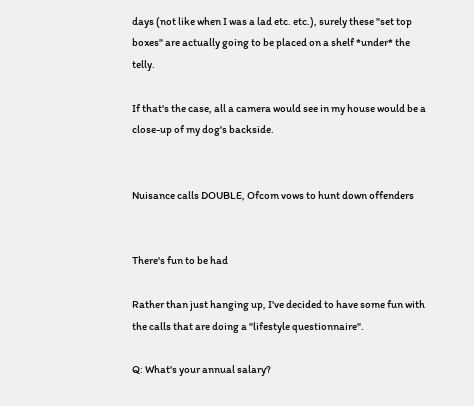days (not like when I was a lad etc. etc.), surely these "set top boxes" are actually going to be placed on a shelf *under* the telly.

If that's the case, all a camera would see in my house would be a close-up of my dog's backside.


Nuisance calls DOUBLE, Ofcom vows to hunt down offenders


There's fun to be had

Rather than just hanging up, I've decided to have some fun with the calls that are doing a "lifestyle questionnaire".

Q: What's your annual salary?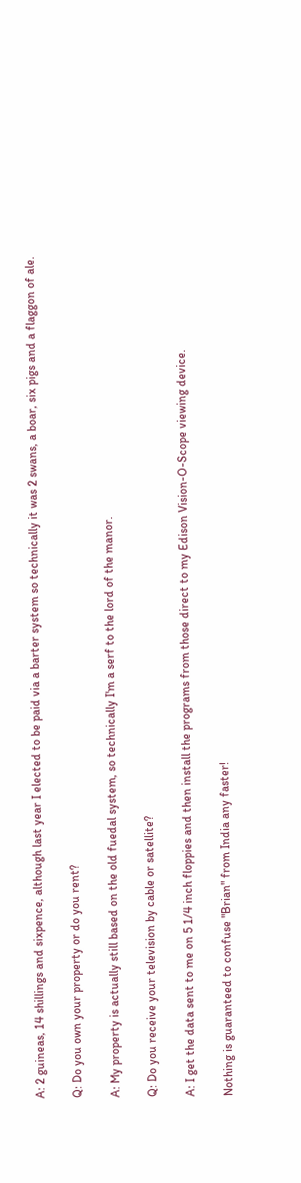A: 2 guineas, 14 shillings and sixpence, although last year I elected to be paid via a barter system so technically it was 2 swans, a boar, six pigs and a flaggon of ale.

Q: Do you own your property or do you rent?

A: My property is actually still based on the old fuedal system, so technically I'm a serf to the lord of the manor.

Q: Do you receive your television by cable or satellite?

A: I get the data sent to me on 5 1/4 inch floppies and then install the programs from those direct to my Edison Vision-O-Scope viewing device.

Nothing is guaranteed to confuse "Brian" from India any faster!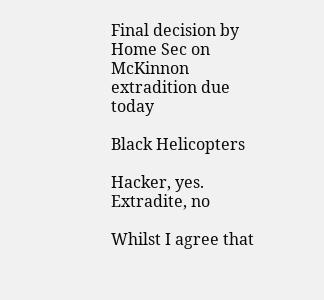Final decision by Home Sec on McKinnon extradition due today

Black Helicopters

Hacker, yes. Extradite, no

Whilst I agree that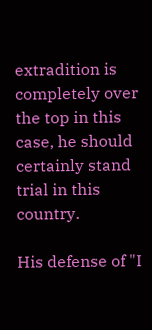extradition is completely over the top in this case, he should certainly stand trial in this country.

His defense of "I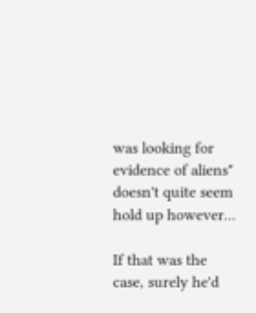was looking for evidence of aliens" doesn't quite seem hold up however...

If that was the case, surely he'd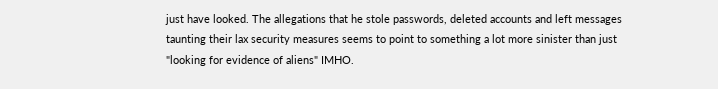just have looked. The allegations that he stole passwords, deleted accounts and left messages taunting their lax security measures seems to point to something a lot more sinister than just "looking for evidence of aliens" IMHO.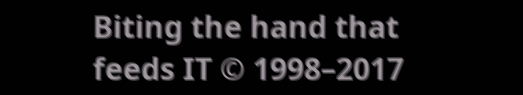Biting the hand that feeds IT © 1998–2017